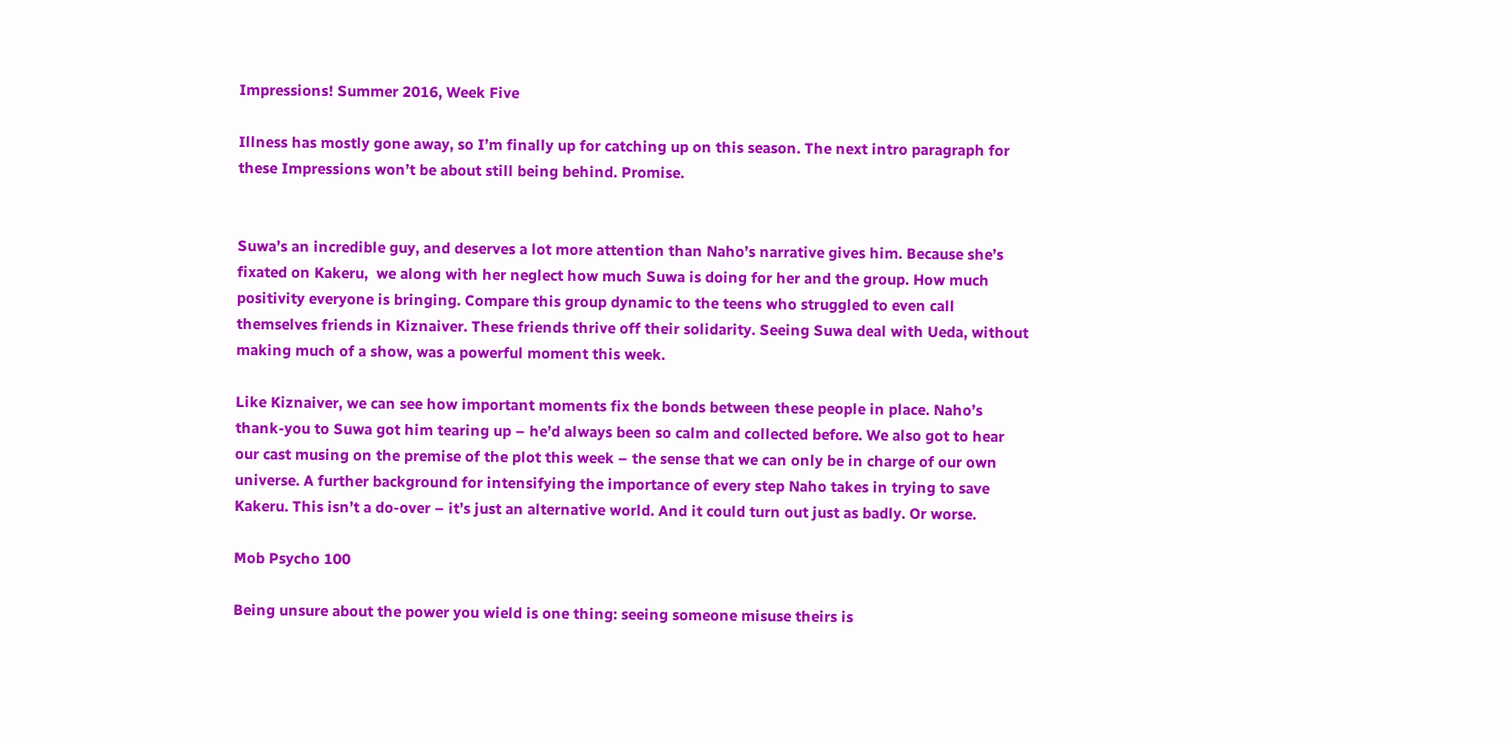Impressions! Summer 2016, Week Five

Illness has mostly gone away, so I’m finally up for catching up on this season. The next intro paragraph for these Impressions won’t be about still being behind. Promise.


Suwa’s an incredible guy, and deserves a lot more attention than Naho’s narrative gives him. Because she’s fixated on Kakeru,  we along with her neglect how much Suwa is doing for her and the group. How much positivity everyone is bringing. Compare this group dynamic to the teens who struggled to even call themselves friends in Kiznaiver. These friends thrive off their solidarity. Seeing Suwa deal with Ueda, without making much of a show, was a powerful moment this week.

Like Kiznaiver, we can see how important moments fix the bonds between these people in place. Naho’s thank-you to Suwa got him tearing up – he’d always been so calm and collected before. We also got to hear our cast musing on the premise of the plot this week – the sense that we can only be in charge of our own universe. A further background for intensifying the importance of every step Naho takes in trying to save Kakeru. This isn’t a do-over – it’s just an alternative world. And it could turn out just as badly. Or worse.

Mob Psycho 100

Being unsure about the power you wield is one thing: seeing someone misuse theirs is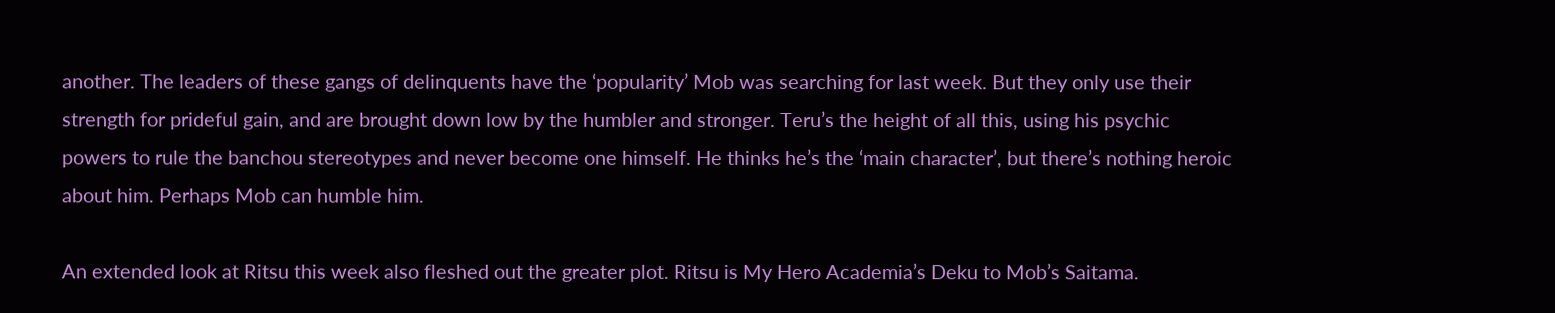another. The leaders of these gangs of delinquents have the ‘popularity’ Mob was searching for last week. But they only use their strength for prideful gain, and are brought down low by the humbler and stronger. Teru’s the height of all this, using his psychic powers to rule the banchou stereotypes and never become one himself. He thinks he’s the ‘main character’, but there’s nothing heroic about him. Perhaps Mob can humble him.

An extended look at Ritsu this week also fleshed out the greater plot. Ritsu is My Hero Academia’s Deku to Mob’s Saitama.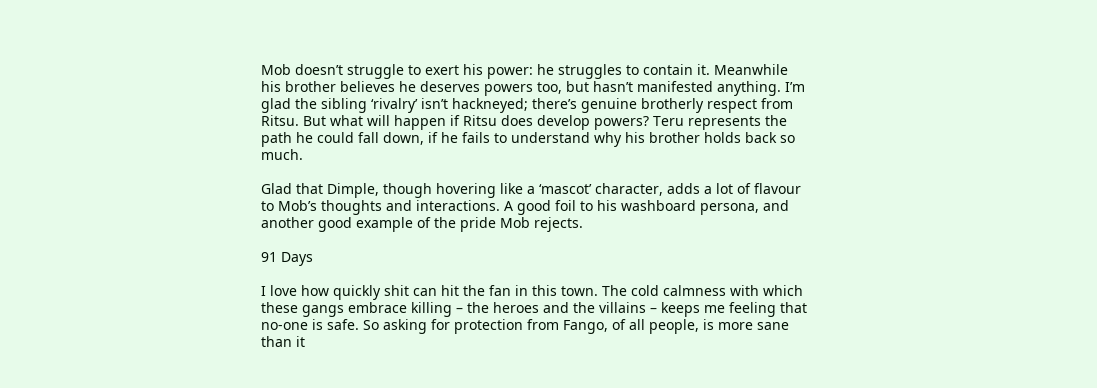Mob doesn’t struggle to exert his power: he struggles to contain it. Meanwhile his brother believes he deserves powers too, but hasn’t manifested anything. I’m glad the sibling ‘rivalry’ isn’t hackneyed; there’s genuine brotherly respect from Ritsu. But what will happen if Ritsu does develop powers? Teru represents the path he could fall down, if he fails to understand why his brother holds back so much.

Glad that Dimple, though hovering like a ‘mascot’ character, adds a lot of flavour to Mob’s thoughts and interactions. A good foil to his washboard persona, and another good example of the pride Mob rejects.

91 Days

I love how quickly shit can hit the fan in this town. The cold calmness with which these gangs embrace killing – the heroes and the villains – keeps me feeling that no-one is safe. So asking for protection from Fango, of all people, is more sane than it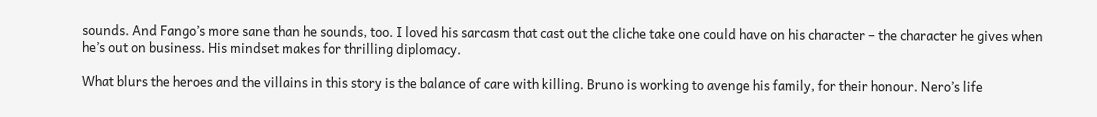sounds. And Fango’s more sane than he sounds, too. I loved his sarcasm that cast out the cliche take one could have on his character – the character he gives when he’s out on business. His mindset makes for thrilling diplomacy.

What blurs the heroes and the villains in this story is the balance of care with killing. Bruno is working to avenge his family, for their honour. Nero’s life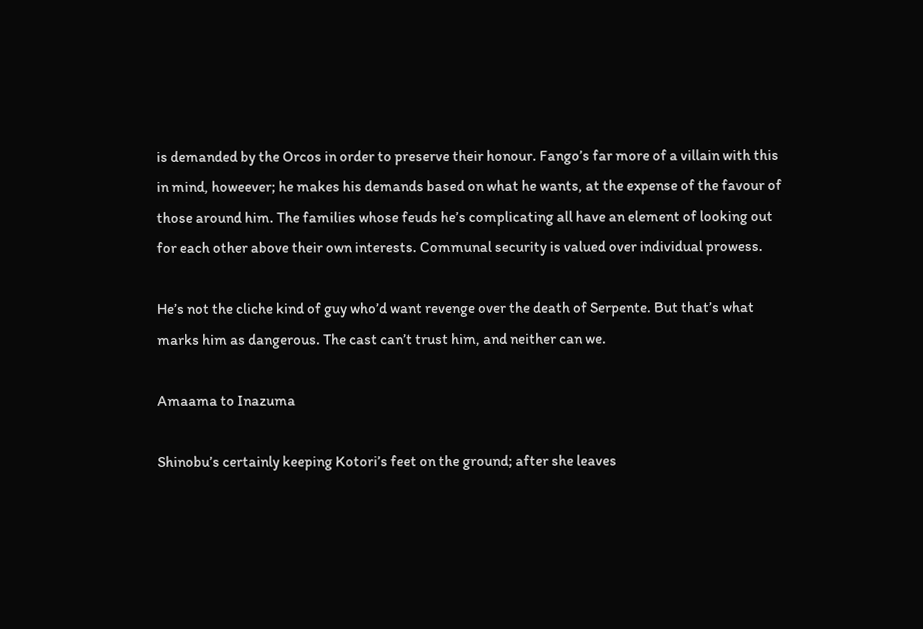is demanded by the Orcos in order to preserve their honour. Fango’s far more of a villain with this in mind, howeever; he makes his demands based on what he wants, at the expense of the favour of those around him. The families whose feuds he’s complicating all have an element of looking out for each other above their own interests. Communal security is valued over individual prowess.

He’s not the cliche kind of guy who’d want revenge over the death of Serpente. But that’s what marks him as dangerous. The cast can’t trust him, and neither can we.

Amaama to Inazuma

Shinobu’s certainly keeping Kotori’s feet on the ground; after she leaves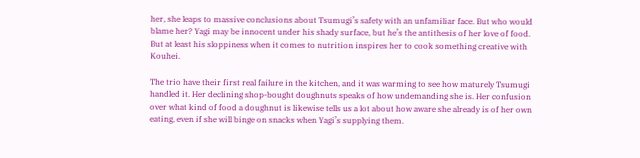her, she leaps to massive conclusions about Tsumugi’s safety with an unfamiliar face. But who would blame her? Yagi may be innocent under his shady surface, but he’s the antithesis of her love of food. But at least his sloppiness when it comes to nutrition inspires her to cook something creative with Kouhei.

The trio have their first real failure in the kitchen, and it was warming to see how maturely Tsumugi handled it. Her declining shop-bought doughnuts speaks of how undemanding she is. Her confusion over what kind of food a doughnut is likewise tells us a lot about how aware she already is of her own eating, even if she will binge on snacks when Yagi’s supplying them.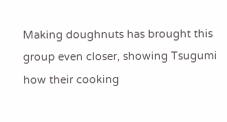Making doughnuts has brought this group even closer, showing Tsugumi how their cooking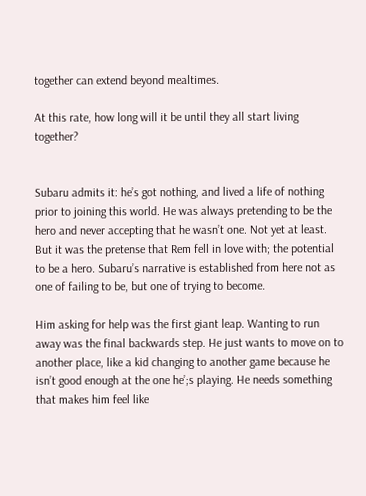together can extend beyond mealtimes.

At this rate, how long will it be until they all start living together?


Subaru admits it: he’s got nothing, and lived a life of nothing prior to joining this world. He was always pretending to be the hero and never accepting that he wasn’t one. Not yet at least. But it was the pretense that Rem fell in love with; the potential to be a hero. Subaru’s narrative is established from here not as one of failing to be, but one of trying to become.

Him asking for help was the first giant leap. Wanting to run away was the final backwards step. He just wants to move on to another place, like a kid changing to another game because he isn’t good enough at the one he’;s playing. He needs something that makes him feel like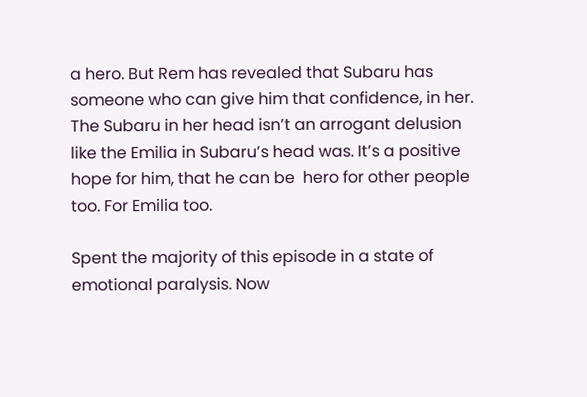a hero. But Rem has revealed that Subaru has someone who can give him that confidence, in her. The Subaru in her head isn’t an arrogant delusion like the Emilia in Subaru’s head was. It’s a positive hope for him, that he can be  hero for other people too. For Emilia too.

Spent the majority of this episode in a state of emotional paralysis. Now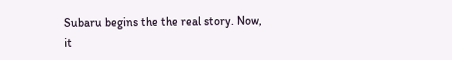Subaru begins the the real story. Now, it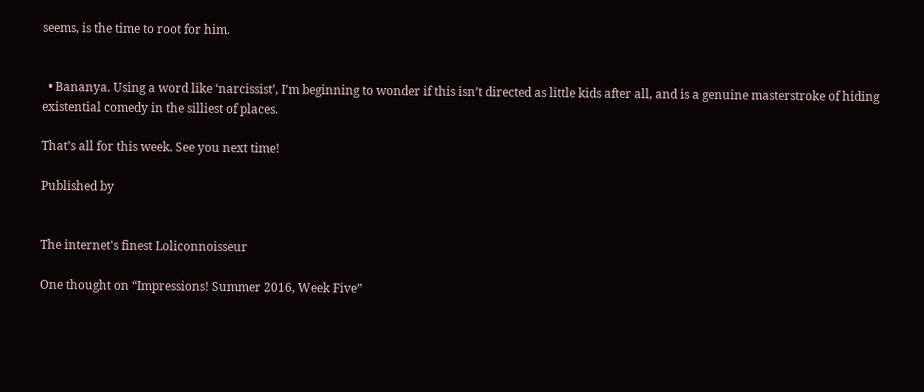seems, is the time to root for him.


  • Bananya. Using a word like ‘narcissist’, I’m beginning to wonder if this isn’t directed as little kids after all, and is a genuine masterstroke of hiding existential comedy in the silliest of places.

That’s all for this week. See you next time!

Published by


The internet's finest Loliconnoisseur

One thought on “Impressions! Summer 2016, Week Five”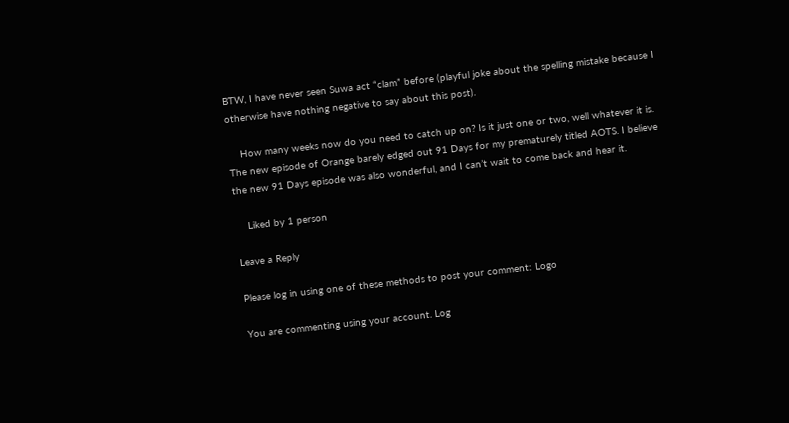BTW, I have never seen Suwa act “clam” before (playful joke about the spelling mistake because I otherwise have nothing negative to say about this post).

    How many weeks now do you need to catch up on? Is it just one or two, well whatever it is. The new episode of Orange barely edged out 91 Days for my prematurely titled AOTS. I believe the new 91 Days episode was also wonderful, and I can’t wait to come back and hear it.

    Liked by 1 person

Leave a Reply

Please log in using one of these methods to post your comment: Logo

You are commenting using your account. Log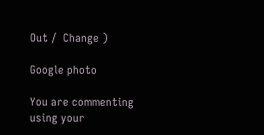Out /  Change )

Google photo

You are commenting using your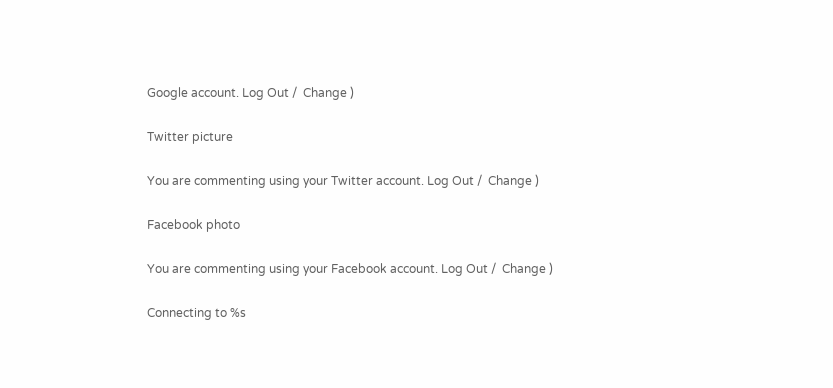Google account. Log Out /  Change )

Twitter picture

You are commenting using your Twitter account. Log Out /  Change )

Facebook photo

You are commenting using your Facebook account. Log Out /  Change )

Connecting to %s